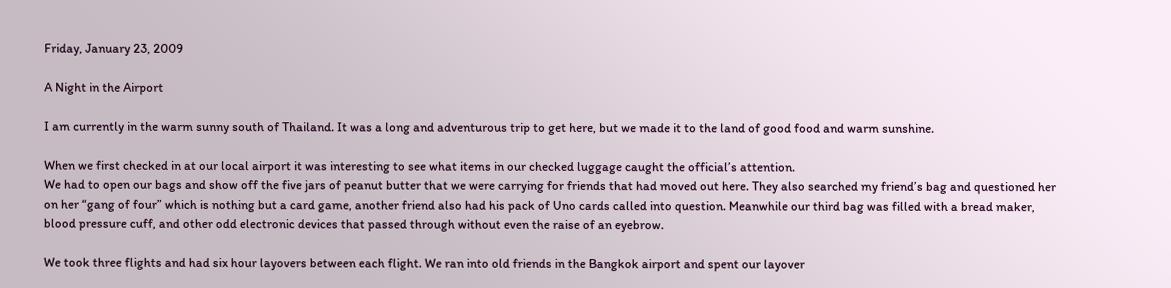Friday, January 23, 2009

A Night in the Airport

I am currently in the warm sunny south of Thailand. It was a long and adventurous trip to get here, but we made it to the land of good food and warm sunshine.

When we first checked in at our local airport it was interesting to see what items in our checked luggage caught the official’s attention.
We had to open our bags and show off the five jars of peanut butter that we were carrying for friends that had moved out here. They also searched my friend’s bag and questioned her on her “gang of four” which is nothing but a card game, another friend also had his pack of Uno cards called into question. Meanwhile our third bag was filled with a bread maker, blood pressure cuff, and other odd electronic devices that passed through without even the raise of an eyebrow.

We took three flights and had six hour layovers between each flight. We ran into old friends in the Bangkok airport and spent our layover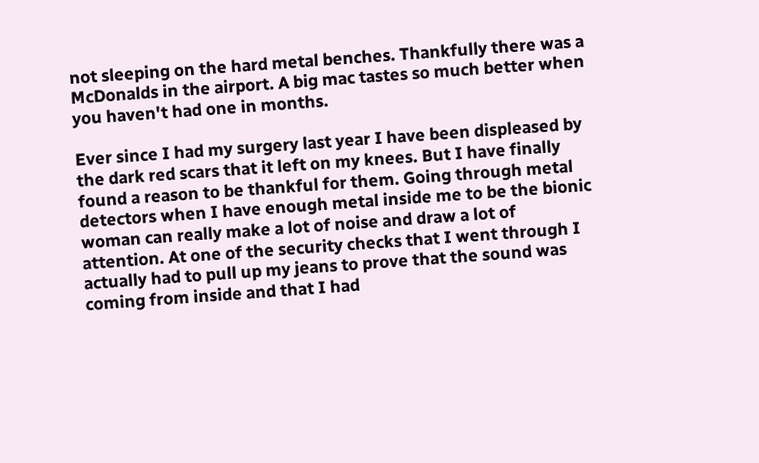not sleeping on the hard metal benches. Thankfully there was a McDonalds in the airport. A big mac tastes so much better when you haven't had one in months.

Ever since I had my surgery last year I have been displeased by the dark red scars that it left on my knees. But I have finally found a reason to be thankful for them. Going through metal detectors when I have enough metal inside me to be the bionic woman can really make a lot of noise and draw a lot of attention. At one of the security checks that I went through I actually had to pull up my jeans to prove that the sound was coming from inside and that I had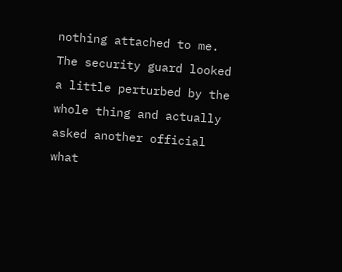nothing attached to me. The security guard looked a little perturbed by the whole thing and actually asked another official what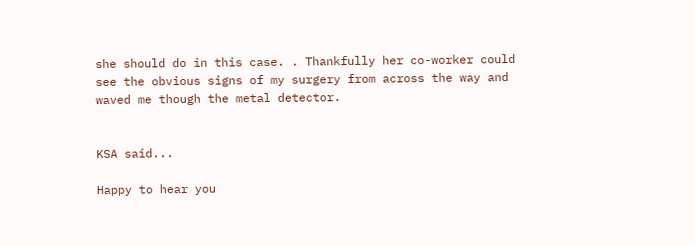she should do in this case. . Thankfully her co-worker could see the obvious signs of my surgery from across the way and waved me though the metal detector.


KSA said...

Happy to hear you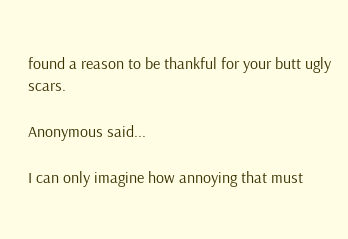found a reason to be thankful for your butt ugly scars.

Anonymous said...

I can only imagine how annoying that must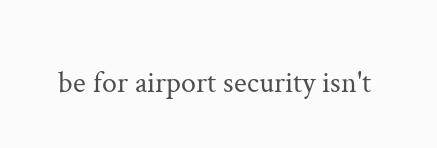be for airport security isn't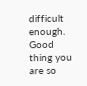difficult enough. Good thing you are so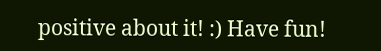positive about it! :) Have fun!